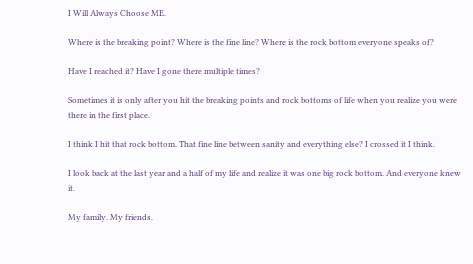I Will Always Choose ME.

Where is the breaking point? Where is the fine line? Where is the rock bottom everyone speaks of?

Have I reached it? Have I gone there multiple times?

Sometimes it is only after you hit the breaking points and rock bottoms of life when you realize you were there in the first place.

I think I hit that rock bottom. That fine line between sanity and everything else? I crossed it I think.

I look back at the last year and a half of my life and realize it was one big rock bottom. And everyone knew it.

My family. My friends.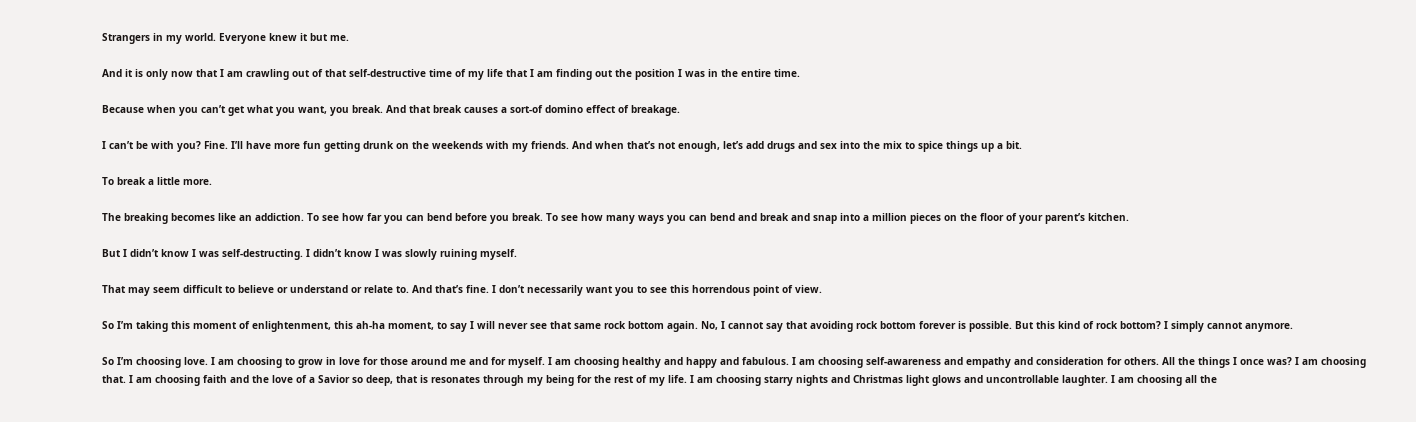Strangers in my world. Everyone knew it but me.

And it is only now that I am crawling out of that self-destructive time of my life that I am finding out the position I was in the entire time.

Because when you can’t get what you want, you break. And that break causes a sort-of domino effect of breakage.

I can’t be with you? Fine. I’ll have more fun getting drunk on the weekends with my friends. And when that’s not enough, let’s add drugs and sex into the mix to spice things up a bit.

To break a little more.

The breaking becomes like an addiction. To see how far you can bend before you break. To see how many ways you can bend and break and snap into a million pieces on the floor of your parent’s kitchen.

But I didn’t know I was self-destructing. I didn’t know I was slowly ruining myself.

That may seem difficult to believe or understand or relate to. And that’s fine. I don’t necessarily want you to see this horrendous point of view.

So I’m taking this moment of enlightenment, this ah-ha moment, to say I will never see that same rock bottom again. No, I cannot say that avoiding rock bottom forever is possible. But this kind of rock bottom? I simply cannot anymore.

So I’m choosing love. I am choosing to grow in love for those around me and for myself. I am choosing healthy and happy and fabulous. I am choosing self-awareness and empathy and consideration for others. All the things I once was? I am choosing that. I am choosing faith and the love of a Savior so deep, that is resonates through my being for the rest of my life. I am choosing starry nights and Christmas light glows and uncontrollable laughter. I am choosing all the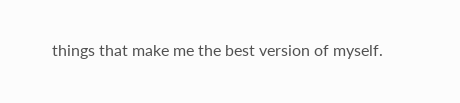things that make me the best version of myself.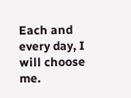Each and every day, I will choose me.